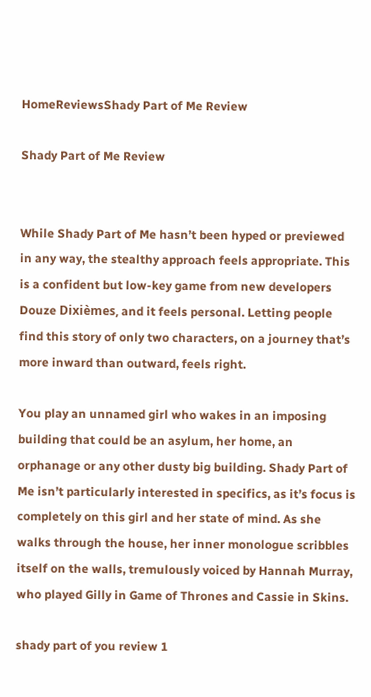HomeReviewsShady Part of Me Review

Shady Part of Me Review


While Shady Part of Me hasn’t been hyped or previewed in any way, the stealthy approach feels appropriate. This is a confident but low-key game from new developers Douze Dixièmes, and it feels personal. Letting people find this story of only two characters, on a journey that’s more inward than outward, feels right.

You play an unnamed girl who wakes in an imposing building that could be an asylum, her home, an orphanage or any other dusty big building. Shady Part of Me isn’t particularly interested in specifics, as it’s focus is completely on this girl and her state of mind. As she walks through the house, her inner monologue scribbles itself on the walls, tremulously voiced by Hannah Murray, who played Gilly in Game of Thrones and Cassie in Skins.

shady part of you review 1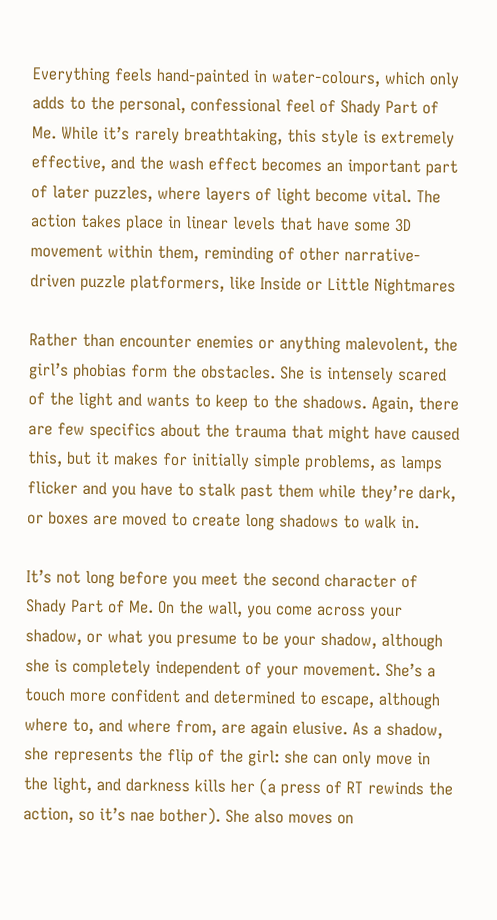Everything feels hand-painted in water-colours, which only adds to the personal, confessional feel of Shady Part of Me. While it’s rarely breathtaking, this style is extremely effective, and the wash effect becomes an important part of later puzzles, where layers of light become vital. The action takes place in linear levels that have some 3D movement within them, reminding of other narrative-driven puzzle platformers, like Inside or Little Nightmares

Rather than encounter enemies or anything malevolent, the girl’s phobias form the obstacles. She is intensely scared of the light and wants to keep to the shadows. Again, there are few specifics about the trauma that might have caused this, but it makes for initially simple problems, as lamps flicker and you have to stalk past them while they’re dark, or boxes are moved to create long shadows to walk in.

It’s not long before you meet the second character of Shady Part of Me. On the wall, you come across your shadow, or what you presume to be your shadow, although she is completely independent of your movement. She’s a touch more confident and determined to escape, although where to, and where from, are again elusive. As a shadow, she represents the flip of the girl: she can only move in the light, and darkness kills her (a press of RT rewinds the action, so it’s nae bother). She also moves on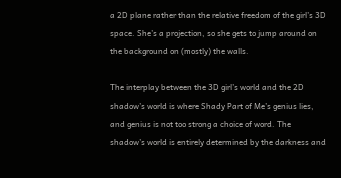a 2D plane rather than the relative freedom of the girl’s 3D space. She’s a projection, so she gets to jump around on the background on (mostly) the walls.

The interplay between the 3D girl’s world and the 2D shadow’s world is where Shady Part of Me’s genius lies, and genius is not too strong a choice of word. The shadow’s world is entirely determined by the darkness and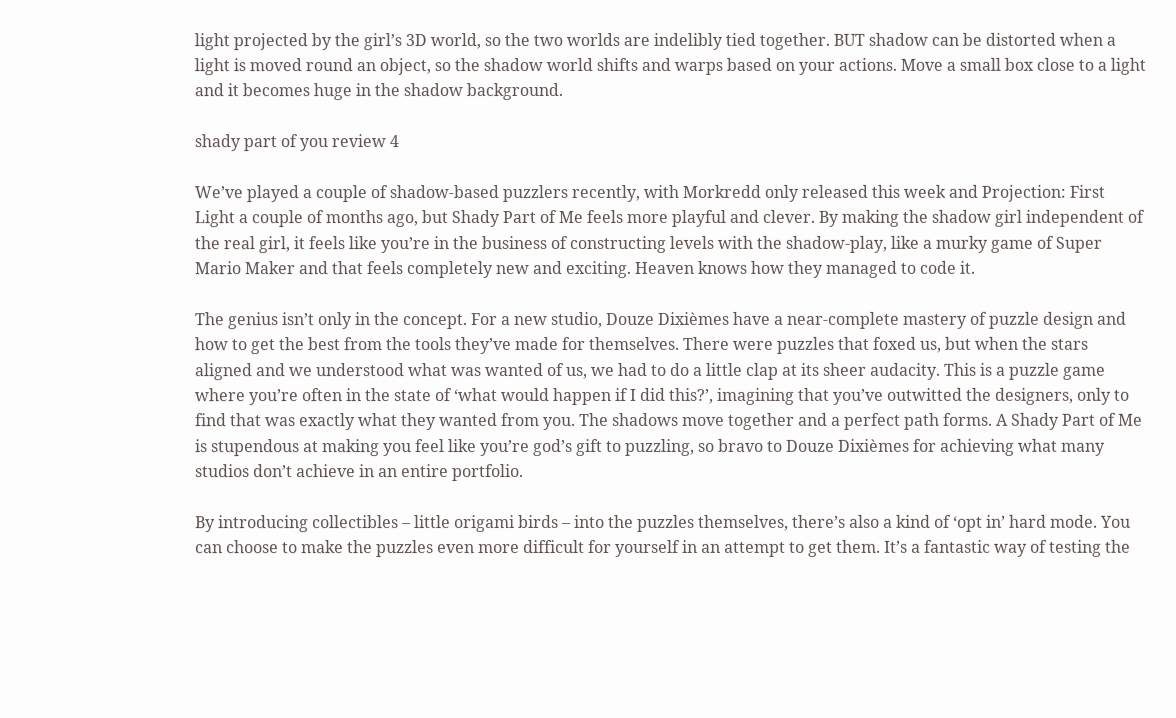light projected by the girl’s 3D world, so the two worlds are indelibly tied together. BUT shadow can be distorted when a light is moved round an object, so the shadow world shifts and warps based on your actions. Move a small box close to a light and it becomes huge in the shadow background.

shady part of you review 4

We’ve played a couple of shadow-based puzzlers recently, with Morkredd only released this week and Projection: First Light a couple of months ago, but Shady Part of Me feels more playful and clever. By making the shadow girl independent of the real girl, it feels like you’re in the business of constructing levels with the shadow-play, like a murky game of Super Mario Maker and that feels completely new and exciting. Heaven knows how they managed to code it.

The genius isn’t only in the concept. For a new studio, Douze Dixièmes have a near-complete mastery of puzzle design and how to get the best from the tools they’ve made for themselves. There were puzzles that foxed us, but when the stars aligned and we understood what was wanted of us, we had to do a little clap at its sheer audacity. This is a puzzle game where you’re often in the state of ‘what would happen if I did this?’, imagining that you’ve outwitted the designers, only to find that was exactly what they wanted from you. The shadows move together and a perfect path forms. A Shady Part of Me is stupendous at making you feel like you’re god’s gift to puzzling, so bravo to Douze Dixièmes for achieving what many studios don’t achieve in an entire portfolio.

By introducing collectibles – little origami birds – into the puzzles themselves, there’s also a kind of ‘opt in’ hard mode. You can choose to make the puzzles even more difficult for yourself in an attempt to get them. It’s a fantastic way of testing the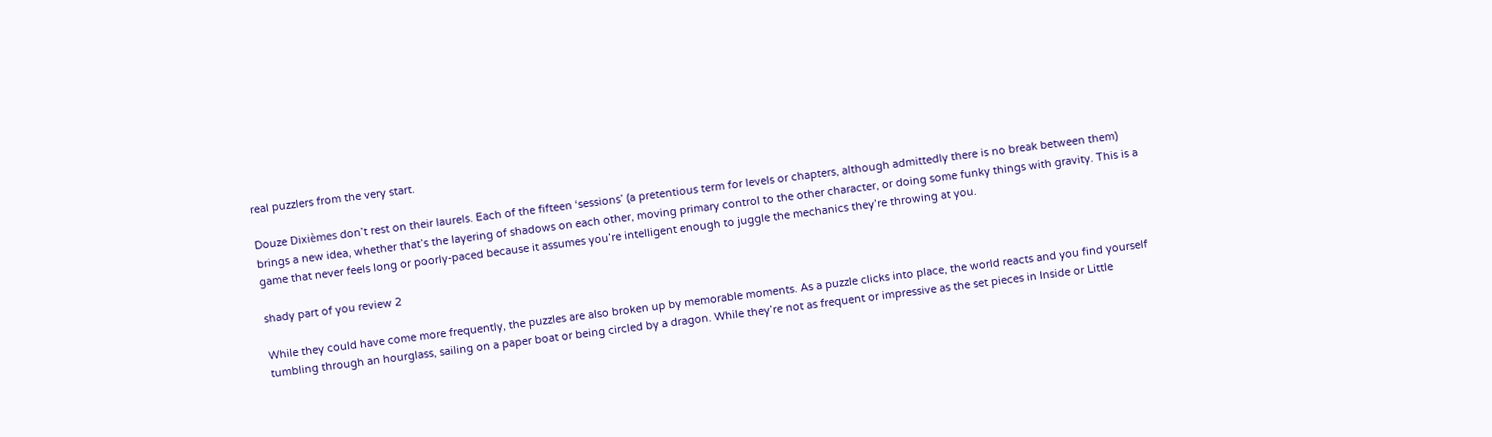real puzzlers from the very start.

Douze Dixièmes don’t rest on their laurels. Each of the fifteen ‘sessions’ (a pretentious term for levels or chapters, although admittedly there is no break between them) brings a new idea, whether that’s the layering of shadows on each other, moving primary control to the other character, or doing some funky things with gravity. This is a game that never feels long or poorly-paced because it assumes you’re intelligent enough to juggle the mechanics they’re throwing at you.

shady part of you review 2

While they could have come more frequently, the puzzles are also broken up by memorable moments. As a puzzle clicks into place, the world reacts and you find yourself tumbling through an hourglass, sailing on a paper boat or being circled by a dragon. While they’re not as frequent or impressive as the set pieces in Inside or Little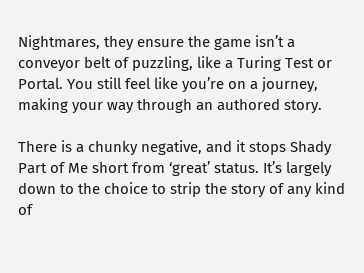Nightmares, they ensure the game isn’t a conveyor belt of puzzling, like a Turing Test or Portal. You still feel like you’re on a journey, making your way through an authored story.

There is a chunky negative, and it stops Shady Part of Me short from ‘great’ status. It’s largely down to the choice to strip the story of any kind of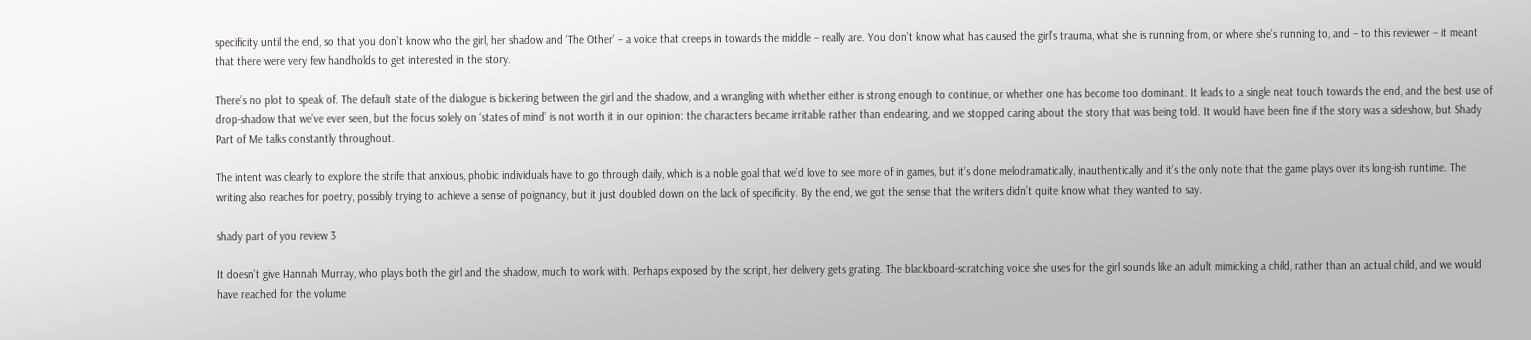specificity until the end, so that you don’t know who the girl, her shadow and ‘The Other’ – a voice that creeps in towards the middle – really are. You don’t know what has caused the girl’s trauma, what she is running from, or where she’s running to, and – to this reviewer – it meant that there were very few handholds to get interested in the story.

There’s no plot to speak of. The default state of the dialogue is bickering between the girl and the shadow, and a wrangling with whether either is strong enough to continue, or whether one has become too dominant. It leads to a single neat touch towards the end, and the best use of drop-shadow that we’ve ever seen, but the focus solely on ‘states of mind’ is not worth it in our opinion: the characters became irritable rather than endearing, and we stopped caring about the story that was being told. It would have been fine if the story was a sideshow, but Shady Part of Me talks constantly throughout.

The intent was clearly to explore the strife that anxious, phobic individuals have to go through daily, which is a noble goal that we’d love to see more of in games, but it’s done melodramatically, inauthentically and it’s the only note that the game plays over its long-ish runtime. The writing also reaches for poetry, possibly trying to achieve a sense of poignancy, but it just doubled down on the lack of specificity. By the end, we got the sense that the writers didn’t quite know what they wanted to say.

shady part of you review 3

It doesn’t give Hannah Murray, who plays both the girl and the shadow, much to work with. Perhaps exposed by the script, her delivery gets grating. The blackboard-scratching voice she uses for the girl sounds like an adult mimicking a child, rather than an actual child, and we would have reached for the volume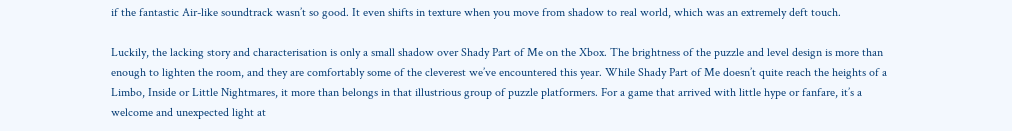if the fantastic Air-like soundtrack wasn’t so good. It even shifts in texture when you move from shadow to real world, which was an extremely deft touch.

Luckily, the lacking story and characterisation is only a small shadow over Shady Part of Me on the Xbox. The brightness of the puzzle and level design is more than enough to lighten the room, and they are comfortably some of the cleverest we’ve encountered this year. While Shady Part of Me doesn’t quite reach the heights of a Limbo, Inside or Little Nightmares, it more than belongs in that illustrious group of puzzle platformers. For a game that arrived with little hype or fanfare, it’s a welcome and unexpected light at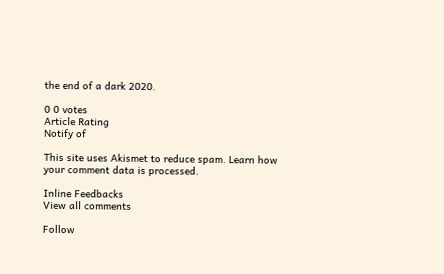the end of a dark 2020.

0 0 votes
Article Rating
Notify of

This site uses Akismet to reduce spam. Learn how your comment data is processed.

Inline Feedbacks
View all comments

Follow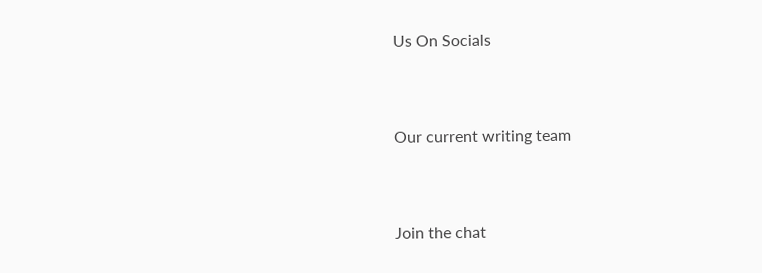Us On Socials


Our current writing team


Join the chat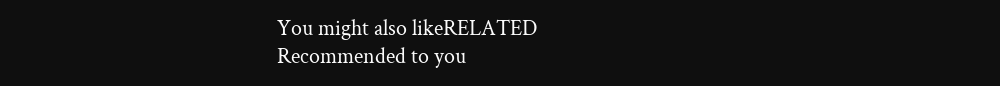You might also likeRELATED
Recommended to you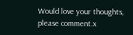Would love your thoughts, please comment.x